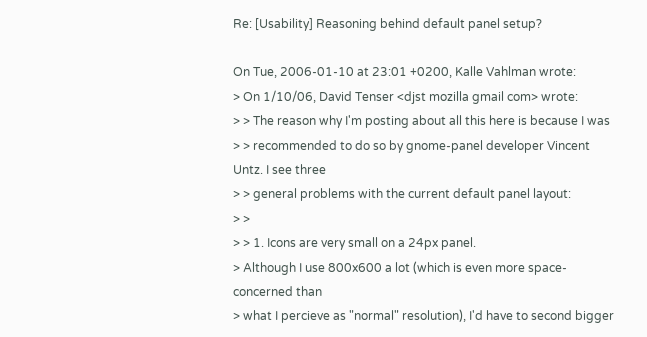Re: [Usability] Reasoning behind default panel setup?

On Tue, 2006-01-10 at 23:01 +0200, Kalle Vahlman wrote:
> On 1/10/06, David Tenser <djst mozilla gmail com> wrote:
> > The reason why I'm posting about all this here is because I was
> > recommended to do so by gnome-panel developer Vincent Untz. I see three
> > general problems with the current default panel layout:
> >
> > 1. Icons are very small on a 24px panel.
> Although I use 800x600 a lot (which is even more space-concerned than
> what I percieve as "normal" resolution), I'd have to second bigger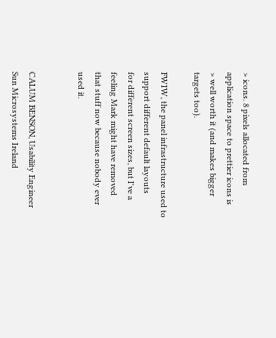> icons. 8 pixels allocated from application space to prettier icons is
> well worth it (and makes bigger targets too).

FWIW, the panel infrastructure used to support different default layouts
for different screen sizes, but I've a feeling Mark might have removed
that stuff now because nobody ever used it.


CALUM BENSON, Usability Engineer       Sun Microsystems Ireland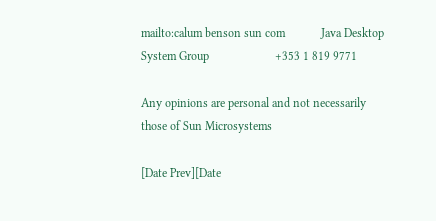mailto:calum benson sun com            Java Desktop System Group                      +353 1 819 9771

Any opinions are personal and not necessarily those of Sun Microsystems

[Date Prev][Date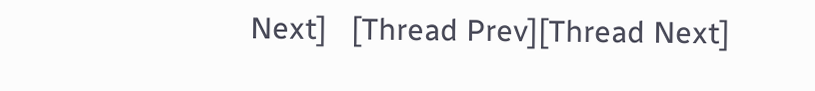Next]   [Thread Prev][Thread Next]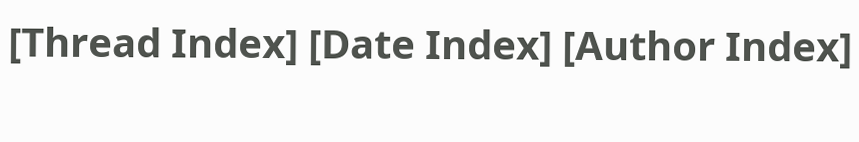[Thread Index] [Date Index] [Author Index]